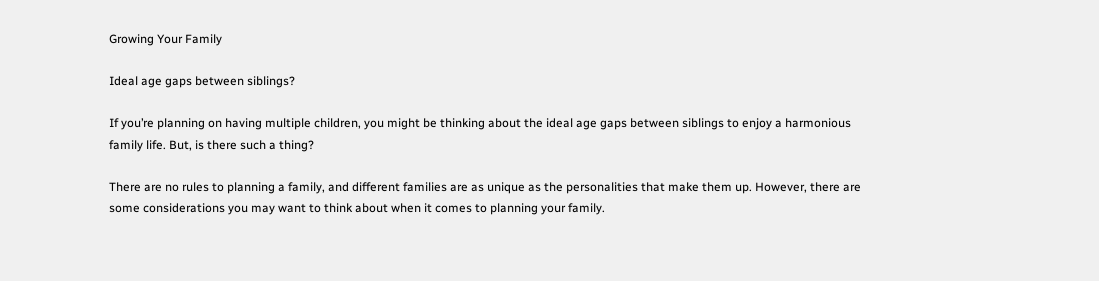Growing Your Family

Ideal age gaps between siblings?

If you’re planning on having multiple children, you might be thinking about the ideal age gaps between siblings to enjoy a harmonious family life. But, is there such a thing?

There are no rules to planning a family, and different families are as unique as the personalities that make them up. However, there are some considerations you may want to think about when it comes to planning your family.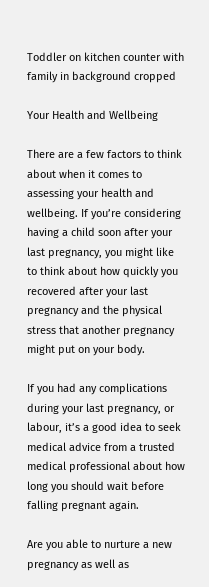Toddler on kitchen counter with family in background cropped

Your Health and Wellbeing

There are a few factors to think about when it comes to assessing your health and wellbeing. If you’re considering having a child soon after your last pregnancy, you might like to think about how quickly you recovered after your last pregnancy and the physical stress that another pregnancy might put on your body.

If you had any complications during your last pregnancy, or labour, it’s a good idea to seek medical advice from a trusted medical professional about how long you should wait before falling pregnant again.

Are you able to nurture a new pregnancy as well as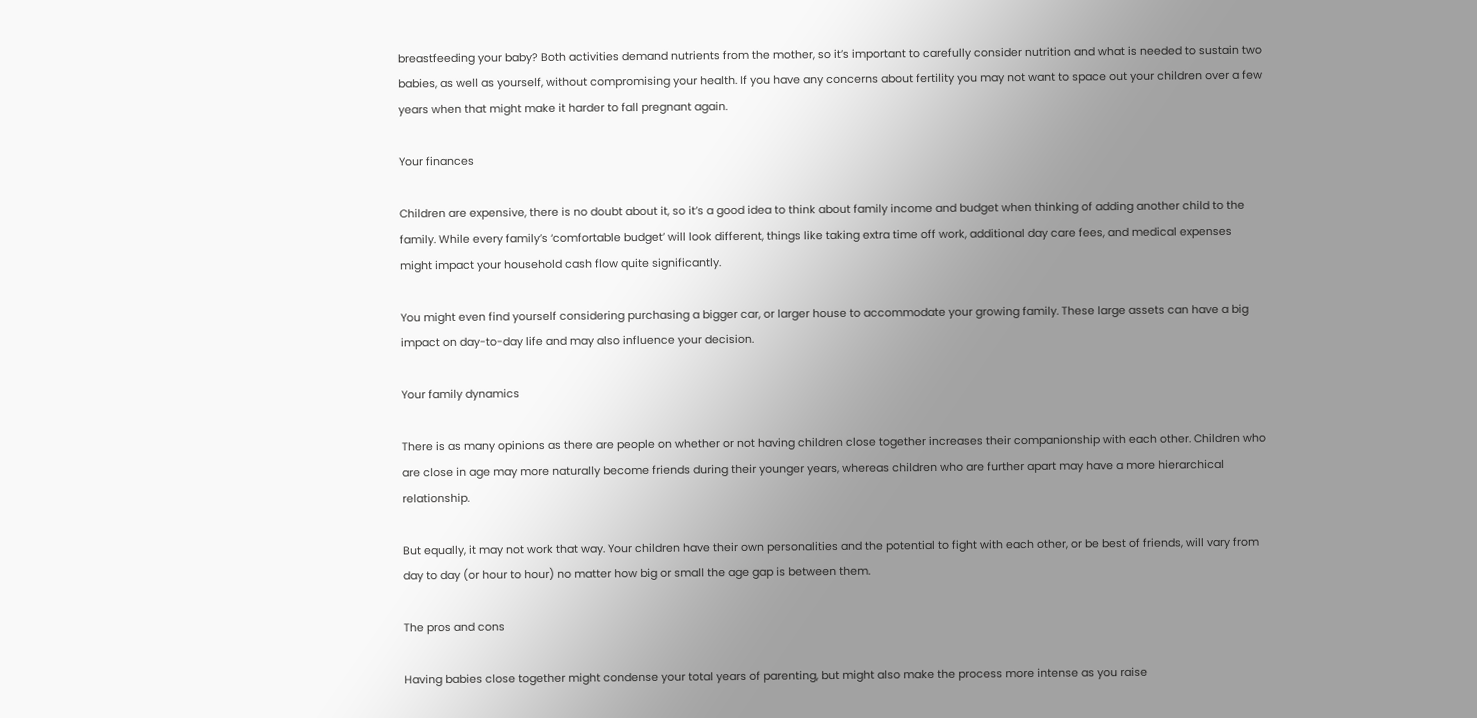breastfeeding your baby? Both activities demand nutrients from the mother, so it’s important to carefully consider nutrition and what is needed to sustain two babies, as well as yourself, without compromising your health. If you have any concerns about fertility you may not want to space out your children over a few years when that might make it harder to fall pregnant again.

Your finances

Children are expensive, there is no doubt about it, so it’s a good idea to think about family income and budget when thinking of adding another child to the family. While every family’s ‘comfortable budget’ will look different, things like taking extra time off work, additional day care fees, and medical expenses might impact your household cash flow quite significantly.

You might even find yourself considering purchasing a bigger car, or larger house to accommodate your growing family. These large assets can have a big impact on day-to-day life and may also influence your decision.

Your family dynamics

There is as many opinions as there are people on whether or not having children close together increases their companionship with each other. Children who are close in age may more naturally become friends during their younger years, whereas children who are further apart may have a more hierarchical relationship.

But equally, it may not work that way. Your children have their own personalities and the potential to fight with each other, or be best of friends, will vary from day to day (or hour to hour) no matter how big or small the age gap is between them.

The pros and cons

Having babies close together might condense your total years of parenting, but might also make the process more intense as you raise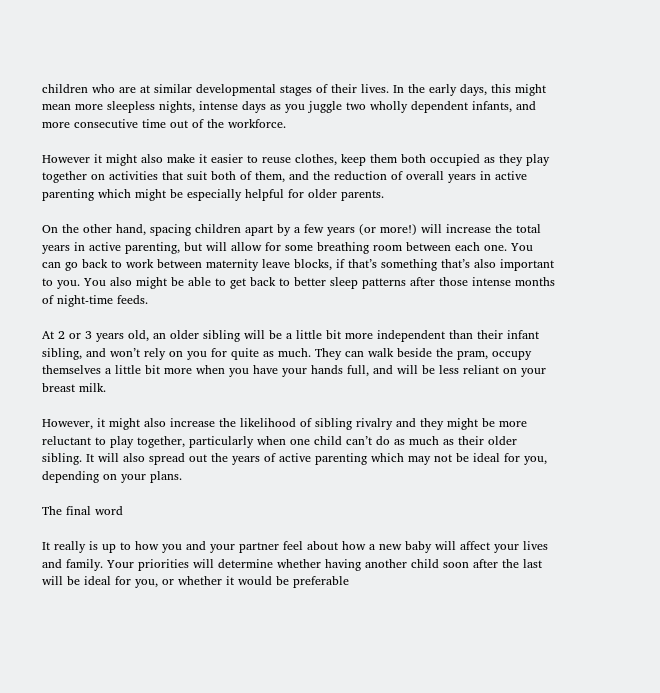children who are at similar developmental stages of their lives. In the early days, this might mean more sleepless nights, intense days as you juggle two wholly dependent infants, and more consecutive time out of the workforce.

However it might also make it easier to reuse clothes, keep them both occupied as they play together on activities that suit both of them, and the reduction of overall years in active parenting which might be especially helpful for older parents.

On the other hand, spacing children apart by a few years (or more!) will increase the total years in active parenting, but will allow for some breathing room between each one. You can go back to work between maternity leave blocks, if that’s something that’s also important to you. You also might be able to get back to better sleep patterns after those intense months of night-time feeds.

At 2 or 3 years old, an older sibling will be a little bit more independent than their infant sibling, and won’t rely on you for quite as much. They can walk beside the pram, occupy themselves a little bit more when you have your hands full, and will be less reliant on your breast milk.

However, it might also increase the likelihood of sibling rivalry and they might be more reluctant to play together, particularly when one child can’t do as much as their older sibling. It will also spread out the years of active parenting which may not be ideal for you, depending on your plans.

The final word

It really is up to how you and your partner feel about how a new baby will affect your lives and family. Your priorities will determine whether having another child soon after the last will be ideal for you, or whether it would be preferable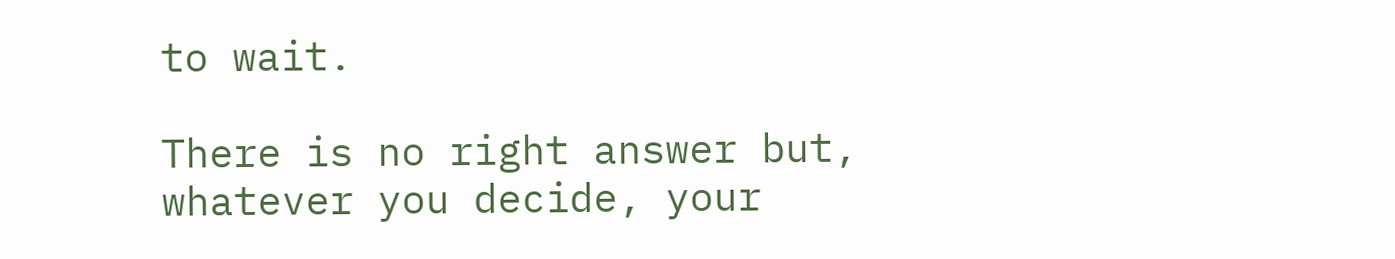to wait.

There is no right answer but, whatever you decide, your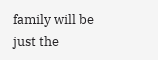family will be just the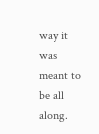way it was meant to be all along.